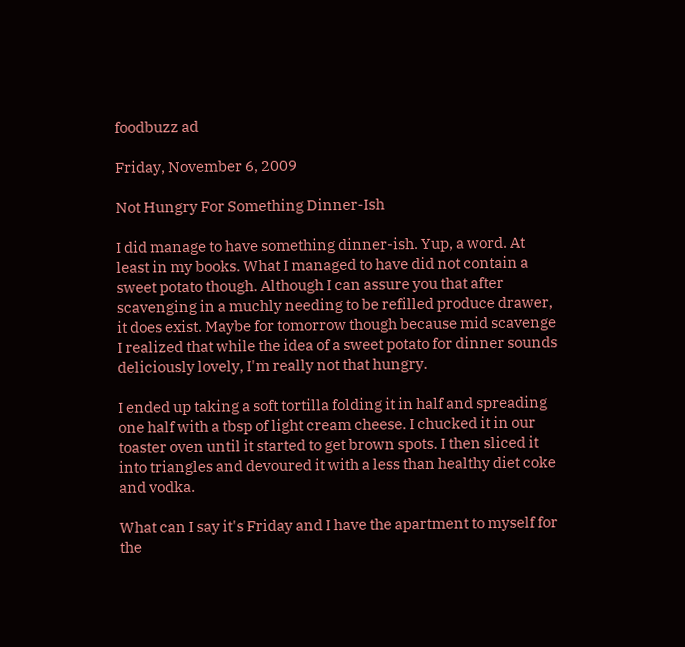foodbuzz ad

Friday, November 6, 2009

Not Hungry For Something Dinner-Ish

I did manage to have something dinner-ish. Yup, a word. At least in my books. What I managed to have did not contain a sweet potato though. Although I can assure you that after scavenging in a muchly needing to be refilled produce drawer, it does exist. Maybe for tomorrow though because mid scavenge I realized that while the idea of a sweet potato for dinner sounds deliciously lovely, I'm really not that hungry.

I ended up taking a soft tortilla folding it in half and spreading one half with a tbsp of light cream cheese. I chucked it in our toaster oven until it started to get brown spots. I then sliced it into triangles and devoured it with a less than healthy diet coke and vodka.

What can I say it's Friday and I have the apartment to myself for the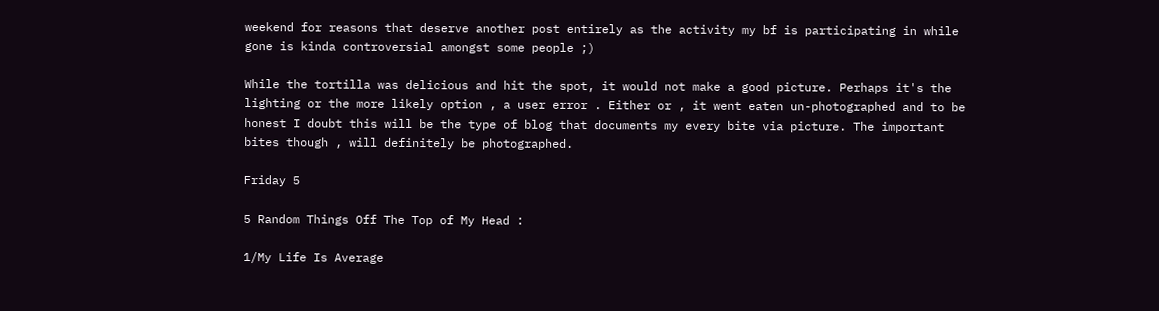weekend for reasons that deserve another post entirely as the activity my bf is participating in while gone is kinda controversial amongst some people ;)

While the tortilla was delicious and hit the spot, it would not make a good picture. Perhaps it's the lighting or the more likely option , a user error . Either or , it went eaten un-photographed and to be honest I doubt this will be the type of blog that documents my every bite via picture. The important bites though , will definitely be photographed.

Friday 5

5 Random Things Off The Top of My Head :

1/My Life Is Average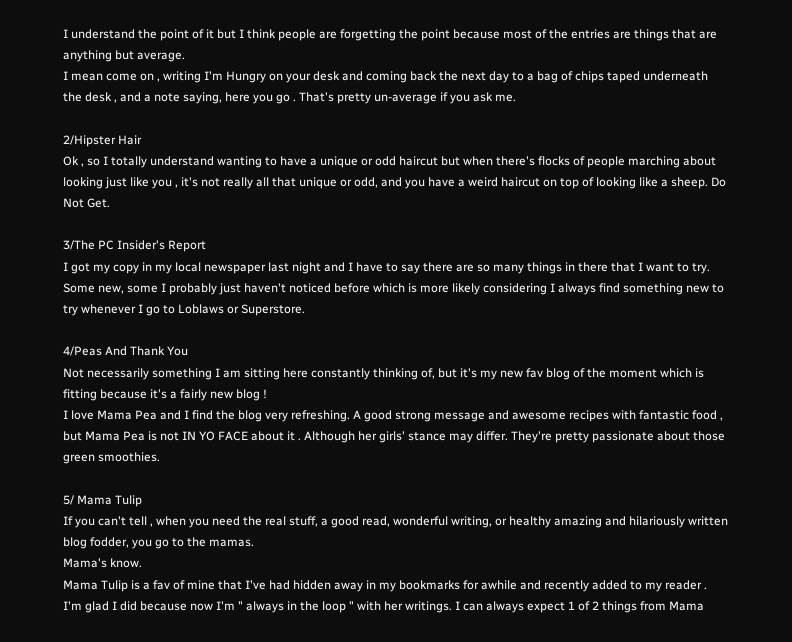I understand the point of it but I think people are forgetting the point because most of the entries are things that are anything but average.
I mean come on , writing I'm Hungry on your desk and coming back the next day to a bag of chips taped underneath the desk , and a note saying, here you go . That's pretty un-average if you ask me.

2/Hipster Hair
Ok , so I totally understand wanting to have a unique or odd haircut but when there's flocks of people marching about looking just like you , it's not really all that unique or odd, and you have a weird haircut on top of looking like a sheep. Do Not Get.

3/The PC Insider's Report
I got my copy in my local newspaper last night and I have to say there are so many things in there that I want to try. Some new, some I probably just haven't noticed before which is more likely considering I always find something new to try whenever I go to Loblaws or Superstore.

4/Peas And Thank You
Not necessarily something I am sitting here constantly thinking of, but it's my new fav blog of the moment which is fitting because it's a fairly new blog !
I love Mama Pea and I find the blog very refreshing. A good strong message and awesome recipes with fantastic food , but Mama Pea is not IN YO FACE about it . Although her girls' stance may differ. They're pretty passionate about those green smoothies.

5/ Mama Tulip
If you can't tell , when you need the real stuff, a good read, wonderful writing, or healthy amazing and hilariously written blog fodder, you go to the mamas.
Mama's know.
Mama Tulip is a fav of mine that I've had hidden away in my bookmarks for awhile and recently added to my reader . I'm glad I did because now I'm " always in the loop " with her writings. I can always expect 1 of 2 things from Mama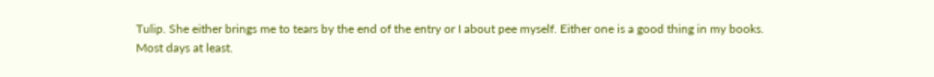Tulip. She either brings me to tears by the end of the entry or I about pee myself. Either one is a good thing in my books.
Most days at least.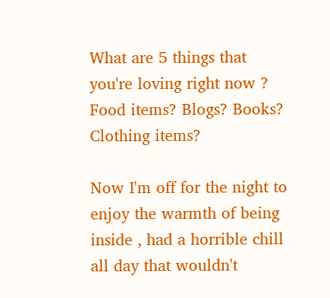What are 5 things that you're loving right now ? Food items? Blogs? Books? Clothing items?

Now I'm off for the night to enjoy the warmth of being inside , had a horrible chill all day that wouldn't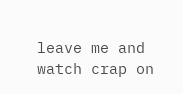leave me and watch crap on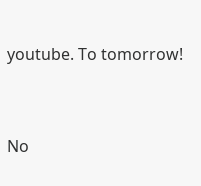youtube. To tomorrow!


No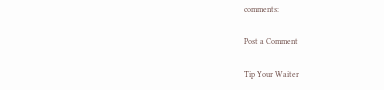comments:

Post a Comment

Tip Your Waiter